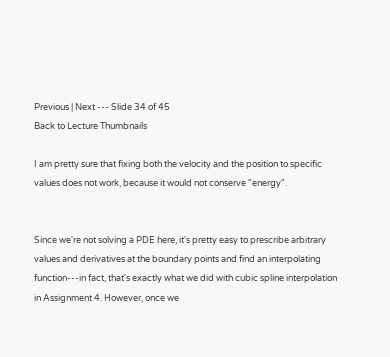Previous | Next --- Slide 34 of 45
Back to Lecture Thumbnails

I am pretty sure that fixing both the velocity and the position to specific values does not work, because it would not conserve "energy".


Since we're not solving a PDE here, it's pretty easy to prescribe arbitrary values and derivatives at the boundary points and find an interpolating function---in fact, that's exactly what we did with cubic spline interpolation in Assignment 4. However, once we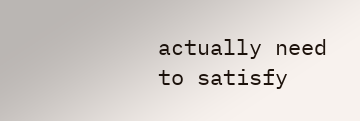actually need to satisfy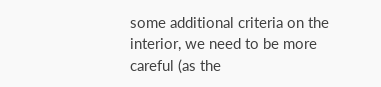some additional criteria on the interior, we need to be more careful (as the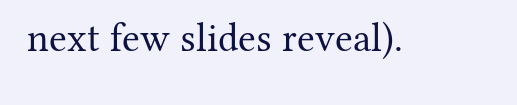next few slides reveal).